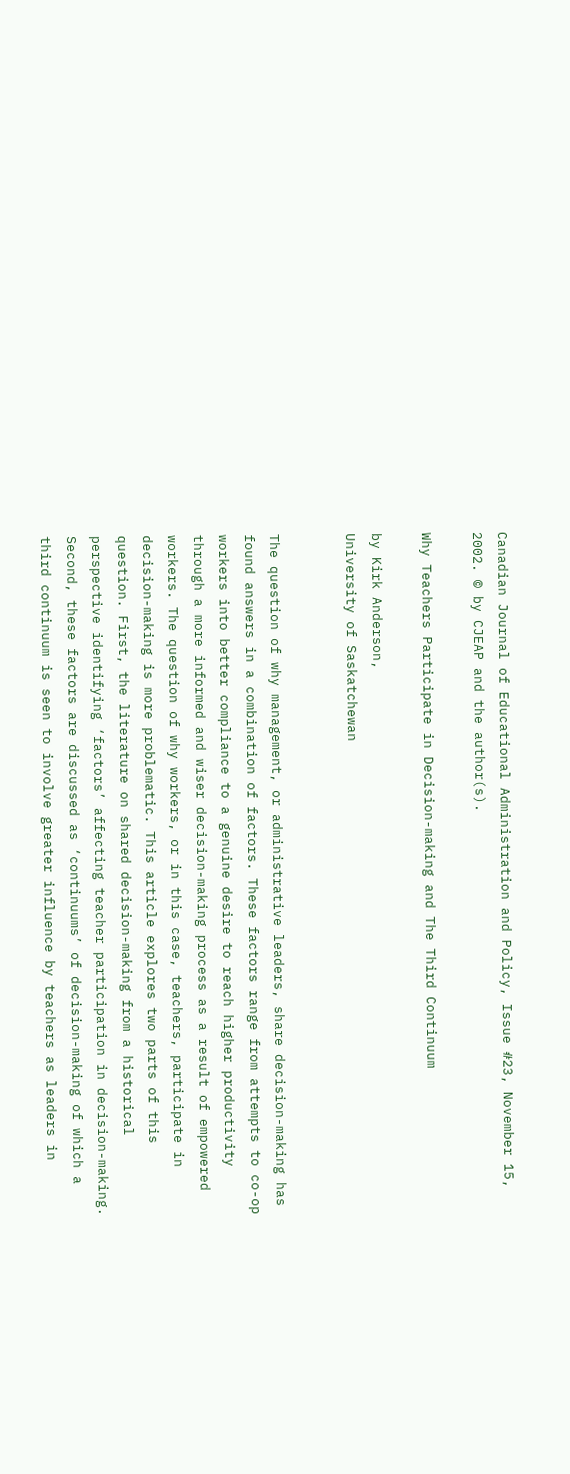Canadian Journal of Educational Administration and Policy, Issue #23, November 15, 2002. © by CJEAP and the author(s).

Why Teachers Participate in Decision-making and The Third Continuum

by Kirk Anderson,
University of Saskatchewan


The question of why management, or administrative leaders, share decision-making has found answers in a combination of factors. These factors range from attempts to co-op workers into better compliance to a genuine desire to reach higher productivity through a more informed and wiser decision-making process as a result of empowered workers. The question of why workers, or in this case, teachers, participate in decision-making is more problematic. This article explores two parts of this question. First, the literature on shared decision-making from a historical perspective identifying ‘factors’ affecting teacher participation in decision-making. Second, these factors are discussed as ‘continuums’ of decision-making of which a third continuum is seen to involve greater influence by teachers as leaders in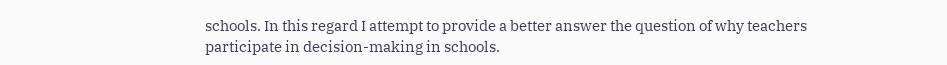schools. In this regard I attempt to provide a better answer the question of why teachers participate in decision-making in schools.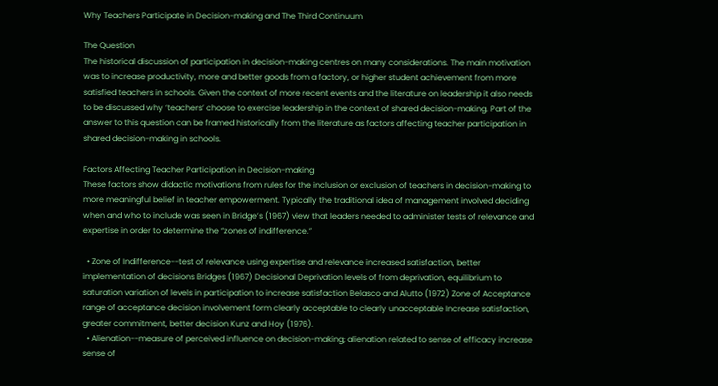Why Teachers Participate in Decision-making and The Third Continuum

The Question
The historical discussion of participation in decision-making centres on many considerations. The main motivation was to increase productivity, more and better goods from a factory, or higher student achievement from more satisfied teachers in schools. Given the context of more recent events and the literature on leadership it also needs to be discussed why ‘teachers’ choose to exercise leadership in the context of shared decision-making. Part of the answer to this question can be framed historically from the literature as factors affecting teacher participation in shared decision-making in schools.

Factors Affecting Teacher Participation in Decision-making
These factors show didactic motivations from rules for the inclusion or exclusion of teachers in decision-making to more meaningful belief in teacher empowerment. Typically the traditional idea of management involved deciding when and who to include was seen in Bridge’s (1967) view that leaders needed to administer tests of relevance and expertise in order to determine the “zones of indifference.”

  • Zone of Indifference--test of relevance using expertise and relevance increased satisfaction, better implementation of decisions Bridges (1967) Decisional Deprivation levels of from deprivation, equilibrium to saturation variation of levels in participation to increase satisfaction Belasco and Alutto (1972) Zone of Acceptance range of acceptance decision involvement form clearly acceptable to clearly unacceptable Increase satisfaction, greater commitment, better decision Kunz and Hoy (1976).
  • Alienation--measure of perceived influence on decision-making; alienation related to sense of efficacy increase sense of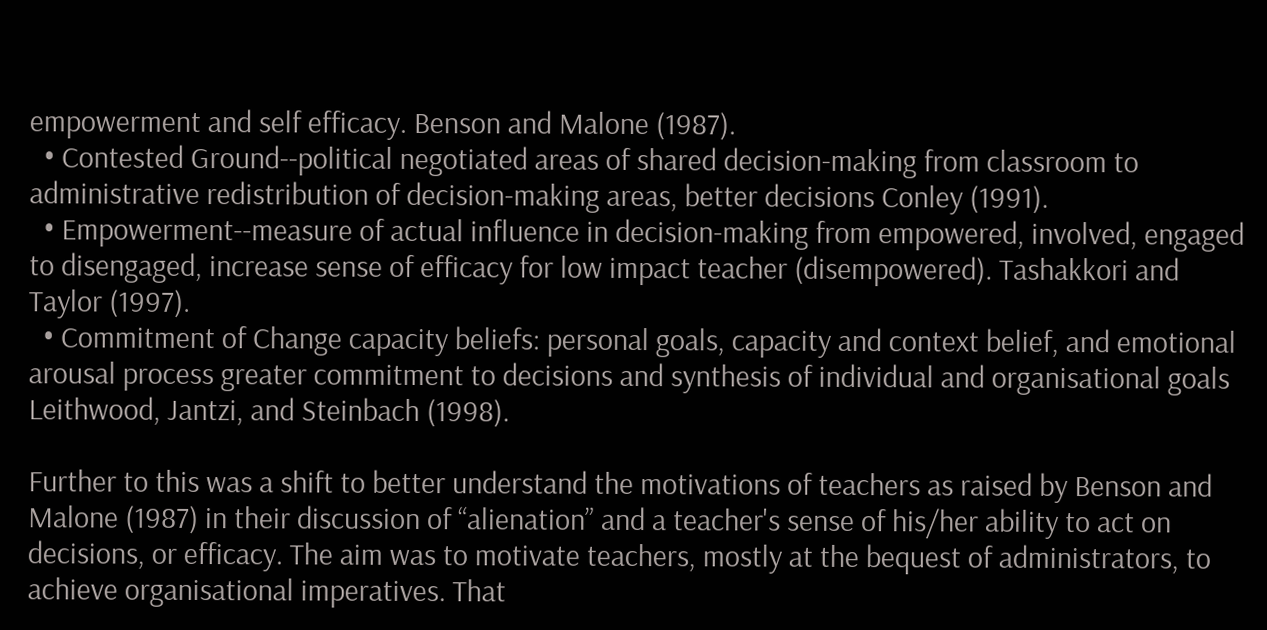empowerment and self efficacy. Benson and Malone (1987).
  • Contested Ground--political negotiated areas of shared decision-making from classroom to administrative redistribution of decision-making areas, better decisions Conley (1991).
  • Empowerment--measure of actual influence in decision-making from empowered, involved, engaged to disengaged, increase sense of efficacy for low impact teacher (disempowered). Tashakkori and Taylor (1997).
  • Commitment of Change capacity beliefs: personal goals, capacity and context belief, and emotional arousal process greater commitment to decisions and synthesis of individual and organisational goals Leithwood, Jantzi, and Steinbach (1998).

Further to this was a shift to better understand the motivations of teachers as raised by Benson and Malone (1987) in their discussion of “alienation” and a teacher's sense of his/her ability to act on decisions, or efficacy. The aim was to motivate teachers, mostly at the bequest of administrators, to achieve organisational imperatives. That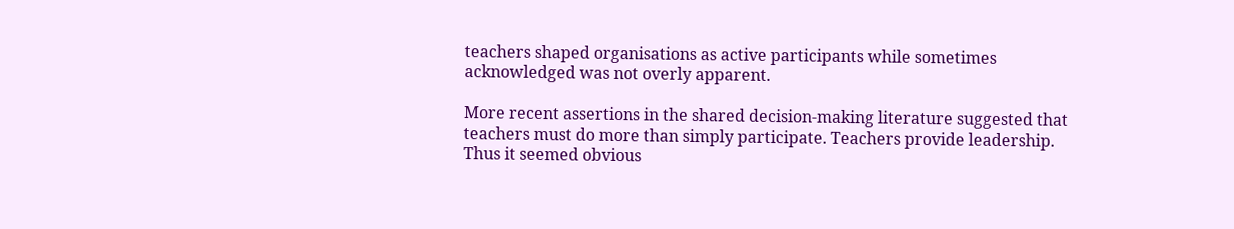teachers shaped organisations as active participants while sometimes acknowledged was not overly apparent.

More recent assertions in the shared decision-making literature suggested that teachers must do more than simply participate. Teachers provide leadership. Thus it seemed obvious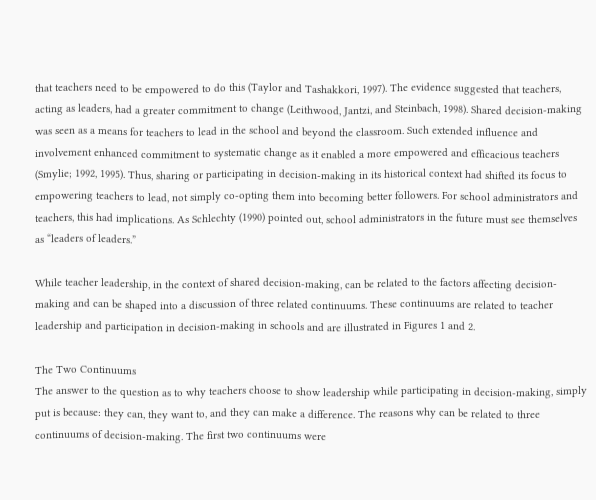that teachers need to be empowered to do this (Taylor and Tashakkori, 1997). The evidence suggested that teachers, acting as leaders, had a greater commitment to change (Leithwood, Jantzi, and Steinbach, 1998). Shared decision-making was seen as a means for teachers to lead in the school and beyond the classroom. Such extended influence and involvement enhanced commitment to systematic change as it enabled a more empowered and efficacious teachers (Smylie; 1992, 1995). Thus, sharing or participating in decision-making in its historical context had shifted its focus to empowering teachers to lead, not simply co-opting them into becoming better followers. For school administrators and teachers, this had implications. As Schlechty (1990) pointed out, school administrators in the future must see themselves as “leaders of leaders.”

While teacher leadership, in the context of shared decision-making, can be related to the factors affecting decision-making and can be shaped into a discussion of three related continuums. These continuums are related to teacher leadership and participation in decision-making in schools and are illustrated in Figures 1 and 2.

The Two Continuums
The answer to the question as to why teachers choose to show leadership while participating in decision-making, simply put is because: they can, they want to, and they can make a difference. The reasons why can be related to three continuums of decision-making. The first two continuums were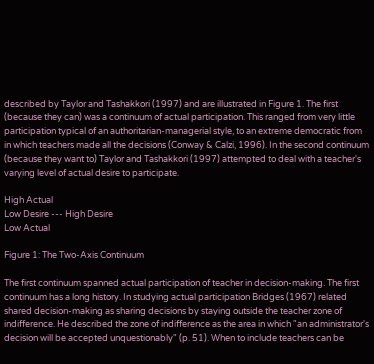described by Taylor and Tashakkori (1997) and are illustrated in Figure 1. The first (because they can) was a continuum of actual participation. This ranged from very little participation typical of an authoritarian-managerial style, to an extreme democratic from in which teachers made all the decisions (Conway & Calzi, 1996). In the second continuum (because they want to) Taylor and Tashakkori (1997) attempted to deal with a teacher's varying level of actual desire to participate.

High Actual
Low Desire --- High Desire
Low Actual

Figure 1: The Two-Axis Continuum

The first continuum spanned actual participation of teacher in decision-making. The first continuum has a long history. In studying actual participation Bridges (1967) related shared decision-making as sharing decisions by staying outside the teacher zone of indifference. He described the zone of indifference as the area in which "an administrator's decision will be accepted unquestionably" (p. 51). When to include teachers can be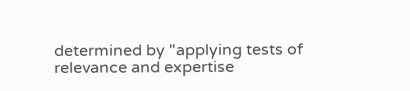determined by "applying tests of relevance and expertise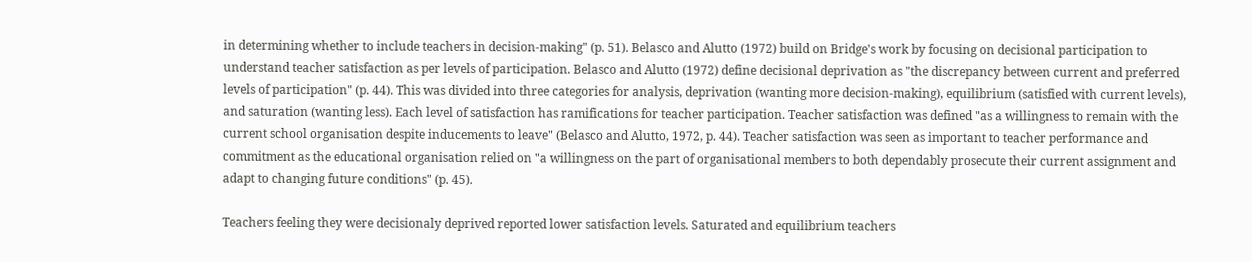in determining whether to include teachers in decision-making" (p. 51). Belasco and Alutto (1972) build on Bridge's work by focusing on decisional participation to understand teacher satisfaction as per levels of participation. Belasco and Alutto (1972) define decisional deprivation as "the discrepancy between current and preferred levels of participation" (p. 44). This was divided into three categories for analysis, deprivation (wanting more decision-making), equilibrium (satisfied with current levels), and saturation (wanting less). Each level of satisfaction has ramifications for teacher participation. Teacher satisfaction was defined "as a willingness to remain with the current school organisation despite inducements to leave" (Belasco and Alutto, 1972, p. 44). Teacher satisfaction was seen as important to teacher performance and commitment as the educational organisation relied on "a willingness on the part of organisational members to both dependably prosecute their current assignment and adapt to changing future conditions" (p. 45).

Teachers feeling they were decisionaly deprived reported lower satisfaction levels. Saturated and equilibrium teachers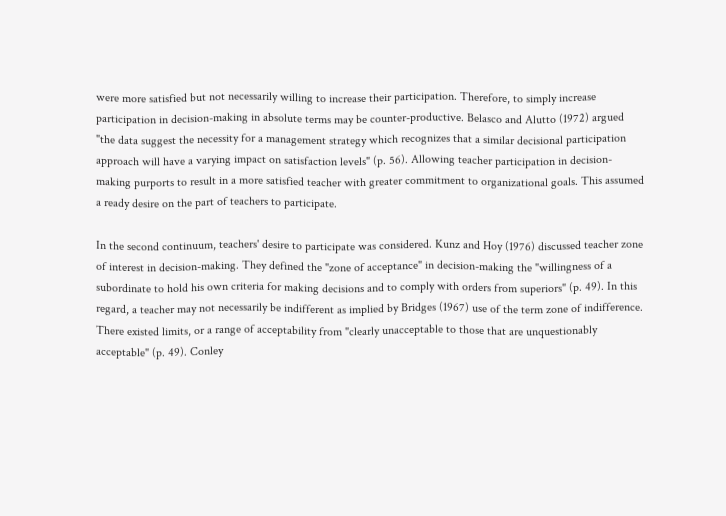were more satisfied but not necessarily willing to increase their participation. Therefore, to simply increase participation in decision-making in absolute terms may be counter-productive. Belasco and Alutto (1972) argued "the data suggest the necessity for a management strategy which recognizes that a similar decisional participation approach will have a varying impact on satisfaction levels" (p. 56). Allowing teacher participation in decision-making purports to result in a more satisfied teacher with greater commitment to organizational goals. This assumed a ready desire on the part of teachers to participate.

In the second continuum, teachers' desire to participate was considered. Kunz and Hoy (1976) discussed teacher zone of interest in decision-making. They defined the "zone of acceptance" in decision-making the "willingness of a subordinate to hold his own criteria for making decisions and to comply with orders from superiors" (p. 49). In this regard, a teacher may not necessarily be indifferent as implied by Bridges (1967) use of the term zone of indifference. There existed limits, or a range of acceptability from "clearly unacceptable to those that are unquestionably acceptable" (p. 49). Conley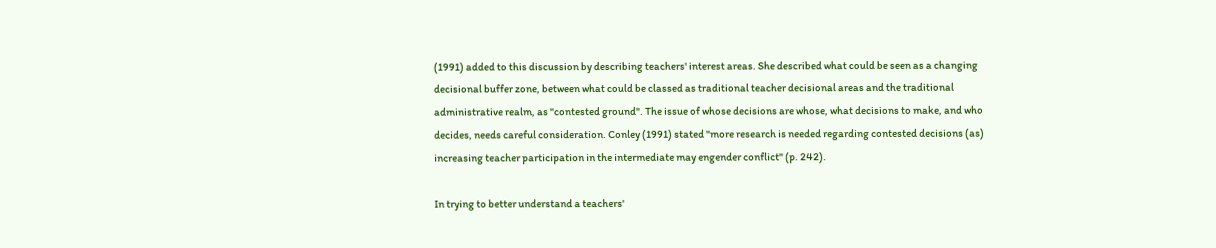(1991) added to this discussion by describing teachers' interest areas. She described what could be seen as a changing decisional buffer zone, between what could be classed as traditional teacher decisional areas and the traditional administrative realm, as "contested ground". The issue of whose decisions are whose, what decisions to make, and who decides, needs careful consideration. Conley (1991) stated "more research is needed regarding contested decisions (as) increasing teacher participation in the intermediate may engender conflict" (p. 242).

In trying to better understand a teachers'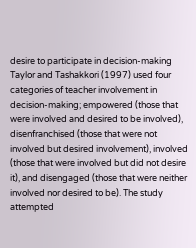desire to participate in decision-making Taylor and Tashakkori (1997) used four categories of teacher involvement in decision-making; empowered (those that were involved and desired to be involved), disenfranchised (those that were not involved but desired involvement), involved (those that were involved but did not desire it), and disengaged (those that were neither involved nor desired to be). The study attempted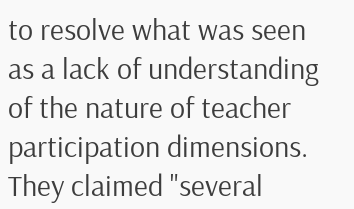to resolve what was seen as a lack of understanding of the nature of teacher participation dimensions. They claimed "several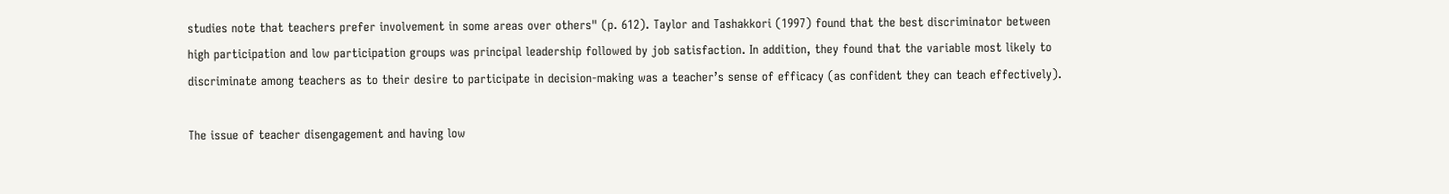studies note that teachers prefer involvement in some areas over others" (p. 612). Taylor and Tashakkori (1997) found that the best discriminator between high participation and low participation groups was principal leadership followed by job satisfaction. In addition, they found that the variable most likely to discriminate among teachers as to their desire to participate in decision-making was a teacher’s sense of efficacy (as confident they can teach effectively).

The issue of teacher disengagement and having low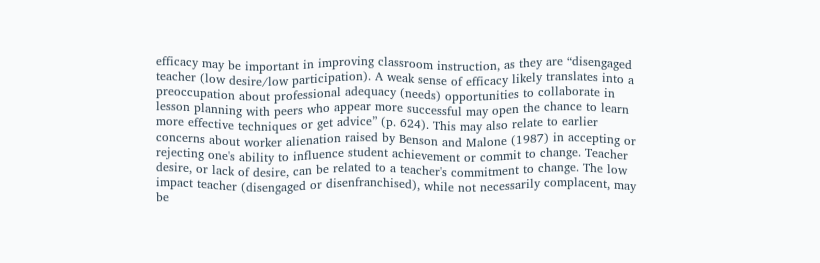efficacy may be important in improving classroom instruction, as they are “disengaged teacher (low desire/low participation). A weak sense of efficacy likely translates into a preoccupation about professional adequacy (needs) opportunities to collaborate in lesson planning with peers who appear more successful may open the chance to learn more effective techniques or get advice” (p. 624). This may also relate to earlier concerns about worker alienation raised by Benson and Malone (1987) in accepting or rejecting one's ability to influence student achievement or commit to change. Teacher desire, or lack of desire, can be related to a teacher's commitment to change. The low impact teacher (disengaged or disenfranchised), while not necessarily complacent, may be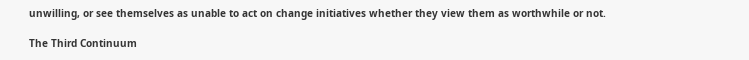unwilling, or see themselves as unable to act on change initiatives whether they view them as worthwhile or not.

The Third Continuum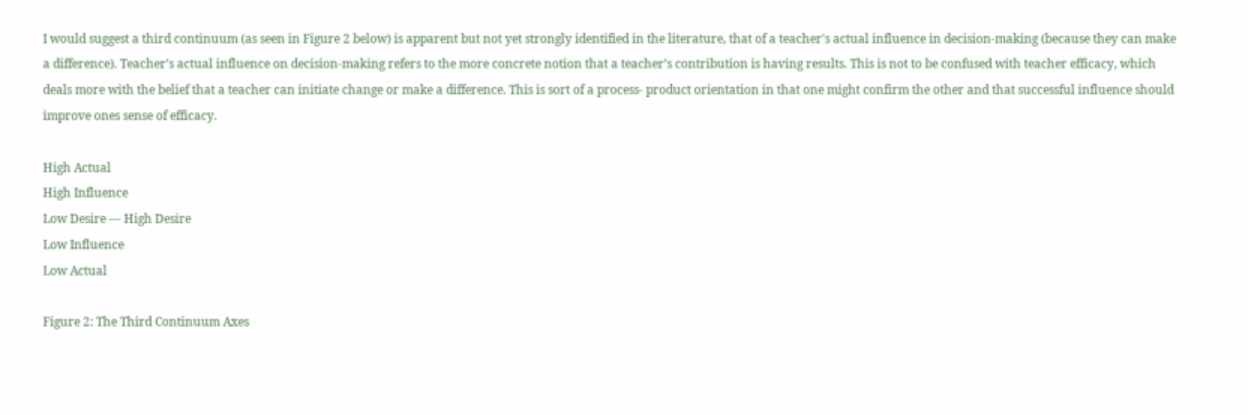I would suggest a third continuum (as seen in Figure 2 below) is apparent but not yet strongly identified in the literature, that of a teacher's actual influence in decision-making (because they can make a difference). Teacher’s actual influence on decision-making refers to the more concrete notion that a teacher’s contribution is having results. This is not to be confused with teacher efficacy, which deals more with the belief that a teacher can initiate change or make a difference. This is sort of a process- product orientation in that one might confirm the other and that successful influence should improve ones sense of efficacy.

High Actual
High Influence
Low Desire --- High Desire
Low Influence
Low Actual

Figure 2: The Third Continuum Axes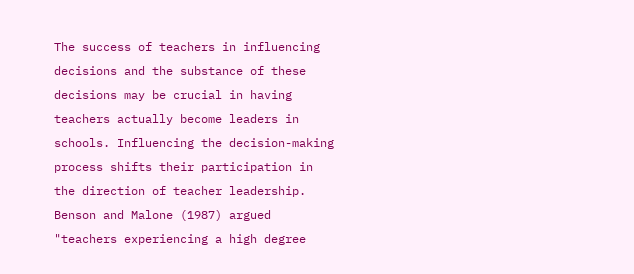The success of teachers in influencing decisions and the substance of these decisions may be crucial in having teachers actually become leaders in schools. Influencing the decision-making process shifts their participation in the direction of teacher leadership. Benson and Malone (1987) argued "teachers experiencing a high degree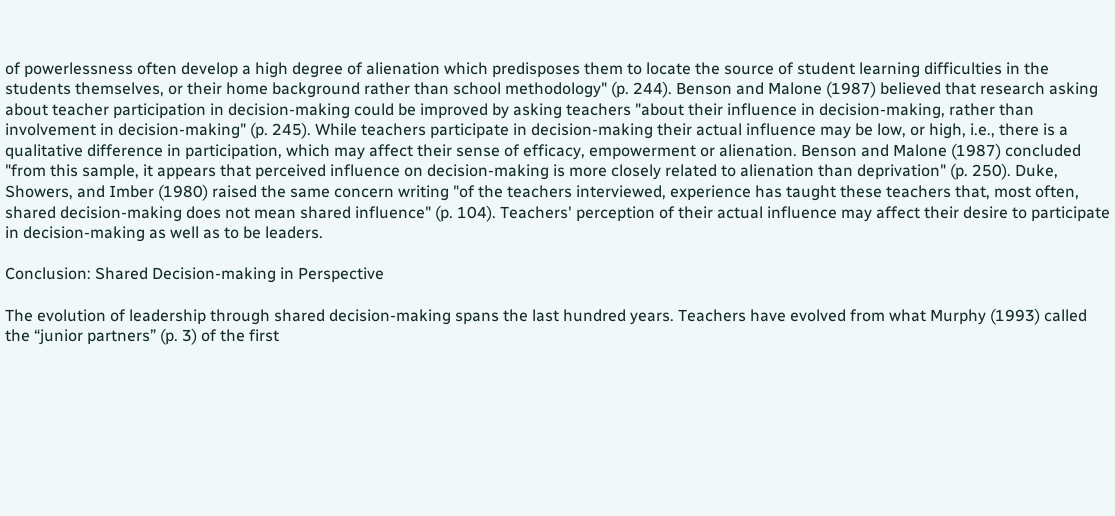of powerlessness often develop a high degree of alienation which predisposes them to locate the source of student learning difficulties in the students themselves, or their home background rather than school methodology" (p. 244). Benson and Malone (1987) believed that research asking about teacher participation in decision-making could be improved by asking teachers "about their influence in decision-making, rather than involvement in decision-making" (p. 245). While teachers participate in decision-making their actual influence may be low, or high, i.e., there is a qualitative difference in participation, which may affect their sense of efficacy, empowerment or alienation. Benson and Malone (1987) concluded "from this sample, it appears that perceived influence on decision-making is more closely related to alienation than deprivation" (p. 250). Duke, Showers, and Imber (1980) raised the same concern writing "of the teachers interviewed, experience has taught these teachers that, most often, shared decision-making does not mean shared influence" (p. 104). Teachers' perception of their actual influence may affect their desire to participate in decision-making as well as to be leaders.

Conclusion: Shared Decision-making in Perspective

The evolution of leadership through shared decision-making spans the last hundred years. Teachers have evolved from what Murphy (1993) called the “junior partners” (p. 3) of the first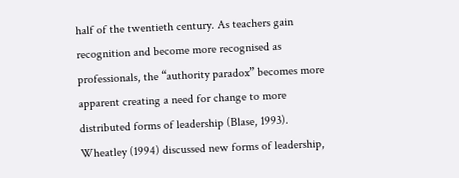half of the twentieth century. As teachers gain recognition and become more recognised as professionals, the “authority paradox” becomes more apparent creating a need for change to more distributed forms of leadership (Blase, 1993). Wheatley (1994) discussed new forms of leadership,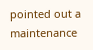pointed out a maintenance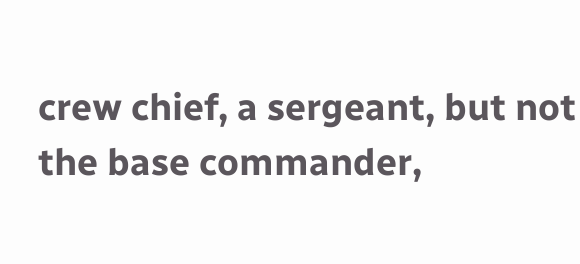crew chief, a sergeant, but not the base commander,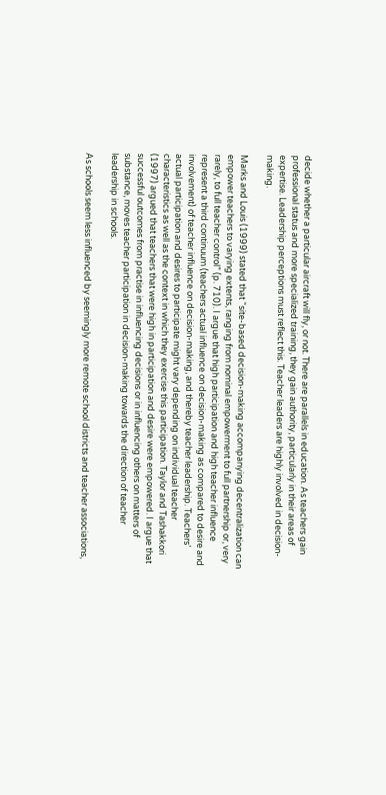decide whether a particular aircraft will fly, or not. There are parallels in education. As teachers gain professional status and more specialized training, they gain authority, particularly in their areas of expertise. Leadership perceptions must reflect this. Teacher leaders are highly involved in decision-making.

Marks and Louis (1999) stated that “site-based decision-making accompanying decentralization can empower teachers to varying extents, ranging from nominal empowerment to full partnership or, very rarely, to full teacher control” (p. 710). I argue that high participation and high teacher influence represent a third continuum (teachers actual influence on decision-making as compared to desire and involvement) of teacher influence on decision-making, and thereby teacher leadership. Teachers’ actual participation and desires to participate might vary depending on individual teacher characteristics as well as the context in which they exercise this participation. Taylor and Tashakkori (1997) argued that teachers that were high in participation and desire were empowered. I argue that successful outcomes from practise in influencing decisions or in influencing others on matters of substance, moves teacher participation in decision-making towards the direction of teacher leadership in schools.

As schools seem less influenced by seemingly more remote school districts and teacher associations,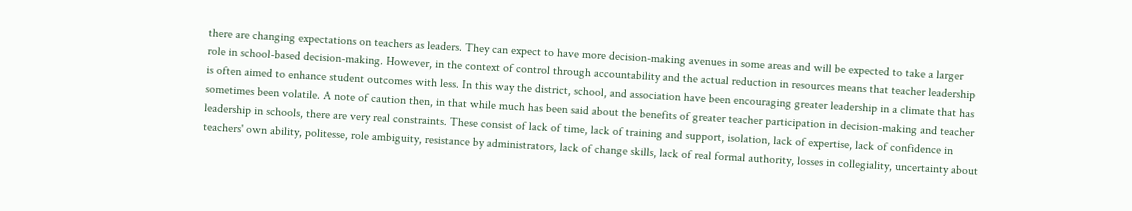there are changing expectations on teachers as leaders. They can expect to have more decision-making avenues in some areas and will be expected to take a larger role in school-based decision-making. However, in the context of control through accountability and the actual reduction in resources means that teacher leadership is often aimed to enhance student outcomes with less. In this way the district, school, and association have been encouraging greater leadership in a climate that has sometimes been volatile. A note of caution then, in that while much has been said about the benefits of greater teacher participation in decision-making and teacher leadership in schools, there are very real constraints. These consist of lack of time, lack of training and support, isolation, lack of expertise, lack of confidence in teachers' own ability, politesse, role ambiguity, resistance by administrators, lack of change skills, lack of real formal authority, losses in collegiality, uncertainty about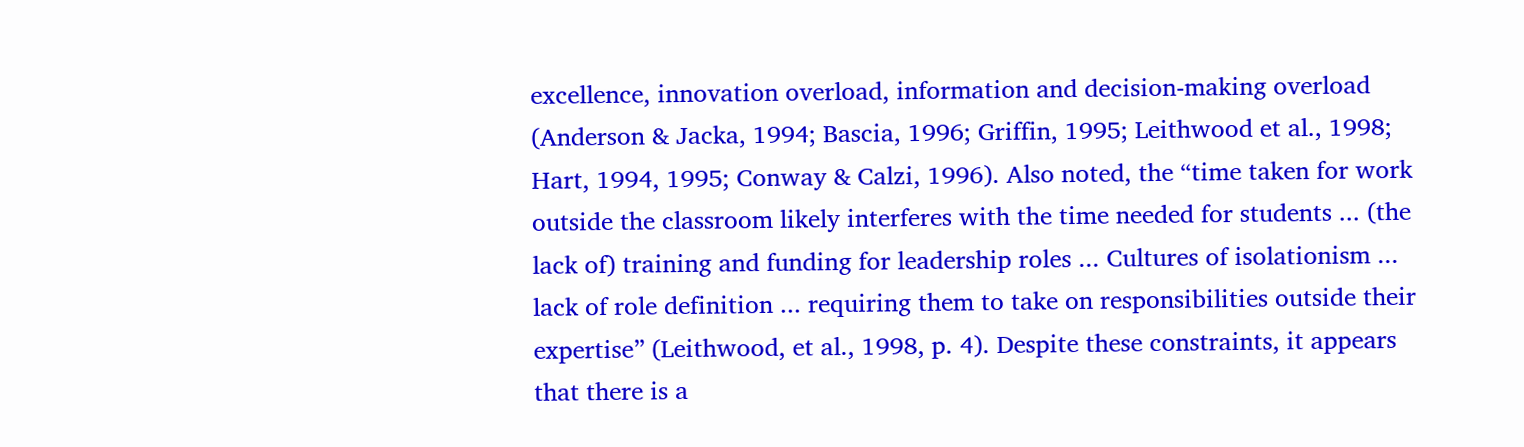excellence, innovation overload, information and decision-making overload (Anderson & Jacka, 1994; Bascia, 1996; Griffin, 1995; Leithwood et al., 1998; Hart, 1994, 1995; Conway & Calzi, 1996). Also noted, the “time taken for work outside the classroom likely interferes with the time needed for students ... (the lack of) training and funding for leadership roles ... Cultures of isolationism ... lack of role definition ... requiring them to take on responsibilities outside their expertise” (Leithwood, et al., 1998, p. 4). Despite these constraints, it appears that there is a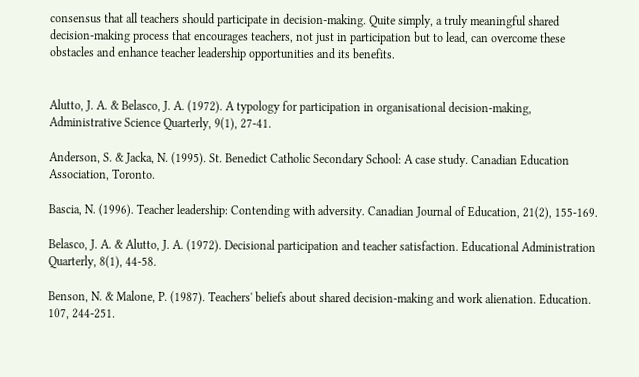consensus that all teachers should participate in decision-making. Quite simply, a truly meaningful shared decision-making process that encourages teachers, not just in participation but to lead, can overcome these obstacles and enhance teacher leadership opportunities and its benefits.


Alutto, J. A. & Belasco, J. A. (1972). A typology for participation in organisational decision-making, Administrative Science Quarterly, 9(1), 27-41.

Anderson, S. & Jacka, N. (1995). St. Benedict Catholic Secondary School: A case study. Canadian Education Association, Toronto.

Bascia, N. (1996). Teacher leadership: Contending with adversity. Canadian Journal of Education, 21(2), 155-169.

Belasco, J. A. & Alutto, J. A. (1972). Decisional participation and teacher satisfaction. Educational Administration Quarterly, 8(1), 44-58.

Benson, N. & Malone, P. (1987). Teachers' beliefs about shared decision-making and work alienation. Education. 107, 244-251.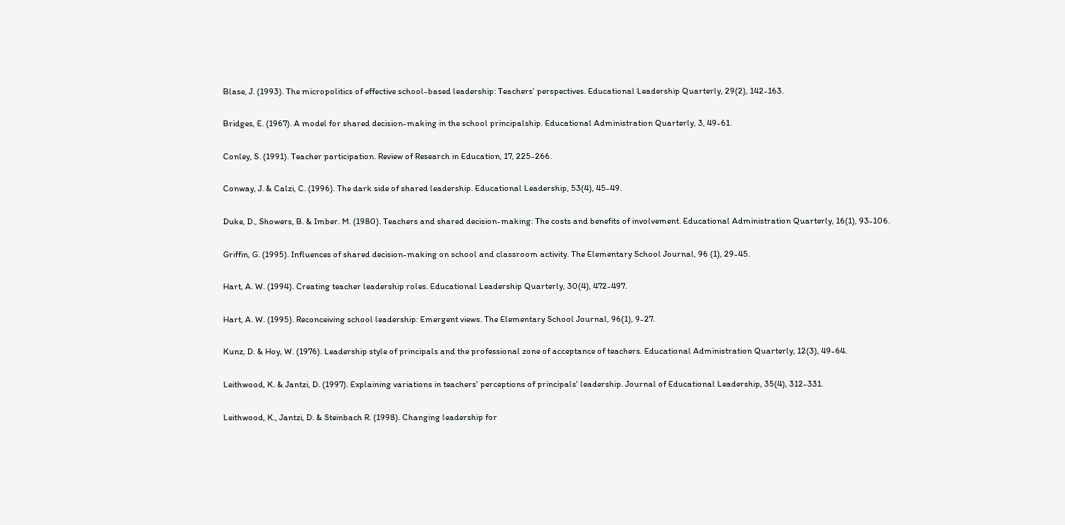Blase, J. (1993). The micropolitics of effective school-based leadership: Teachers' perspectives. Educational Leadership Quarterly, 29(2), 142-163.

Bridges, E. (1967). A model for shared decision-making in the school principalship. Educational Administration Quarterly, 3, 49-61.

Conley, S. (1991). Teacher participation. Review of Research in Education, 17, 225-266.

Conway, J. & Calzi, C. (1996). The dark side of shared leadership. Educational Leadership, 53(4), 45-49.

Duke, D., Showers, B. & Imber. M. (1980). Teachers and shared decision-making: The costs and benefits of involvement. Educational Administration Quarterly, 16(1), 93-106.

Griffin, G. (1995). Influences of shared decision-making on school and classroom activity. The Elementary School Journal, 96 (1), 29-45.

Hart, A. W. (1994). Creating teacher leadership roles. Educational Leadership Quarterly, 30(4), 472-497.

Hart, A. W. (1995). Reconceiving school leadership: Emergent views. The Elementary School Journal, 96(1), 9-27.

Kunz, D. & Hoy, W. (1976). Leadership style of principals and the professional zone of acceptance of teachers. Educational Administration Quarterly, 12(3), 49-64.

Leithwood, K. & Jantzi, D. (1997). Explaining variations in teachers' perceptions of principals' leadership. Journal of Educational Leadership, 35(4), 312-331.

Leithwood, K., Jantzi, D. & Steinbach R. (1998). Changing leadership for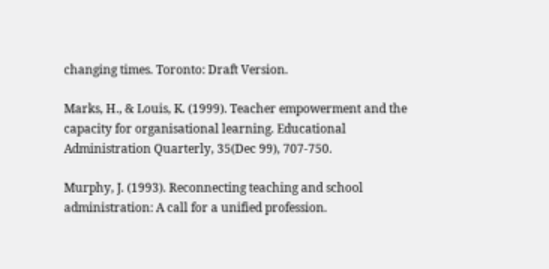changing times. Toronto: Draft Version.

Marks, H., & Louis, K. (1999). Teacher empowerment and the capacity for organisational learning. Educational Administration Quarterly, 35(Dec 99), 707-750.

Murphy, J. (1993). Reconnecting teaching and school administration: A call for a unified profession.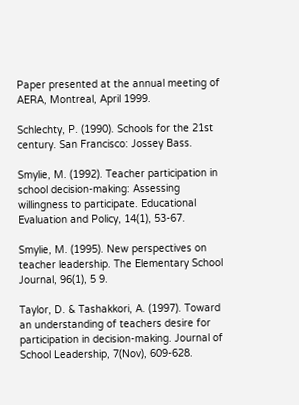Paper presented at the annual meeting of AERA, Montreal, April 1999.

Schlechty, P. (1990). Schools for the 21st century. San Francisco: Jossey Bass.

Smylie, M. (1992). Teacher participation in school decision-making: Assessing willingness to participate. Educational Evaluation and Policy, 14(1), 53-67.

Smylie, M. (1995). New perspectives on teacher leadership. The Elementary School Journal, 96(1), 5 9.

Taylor, D. & Tashakkori, A. (1997). Toward an understanding of teachers desire for participation in decision-making. Journal of School Leadership, 7(Nov), 609-628.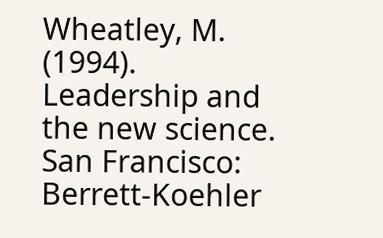Wheatley, M. (1994). Leadership and the new science. San Francisco: Berrett-Koehler